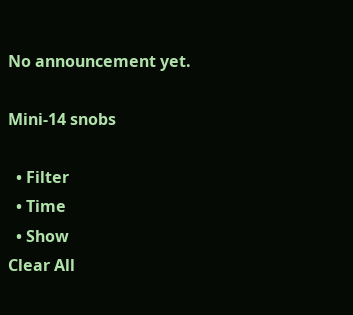No announcement yet.

Mini-14 snobs

  • Filter
  • Time
  • Show
Clear All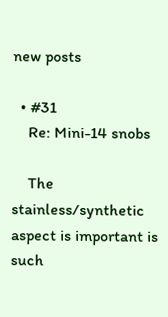new posts

  • #31
    Re: Mini-14 snobs

    The stainless/synthetic aspect is important is such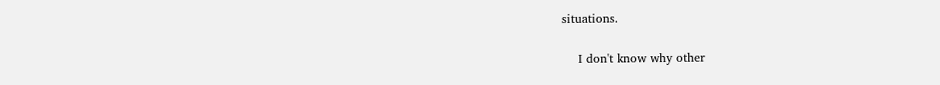situations.

    I don't know why other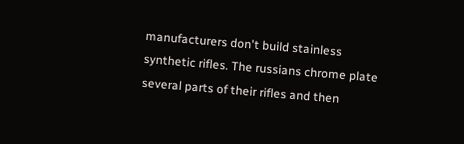manufacturers don't build stainless synthetic rifles. The russians chrome plate several parts of their rifles and then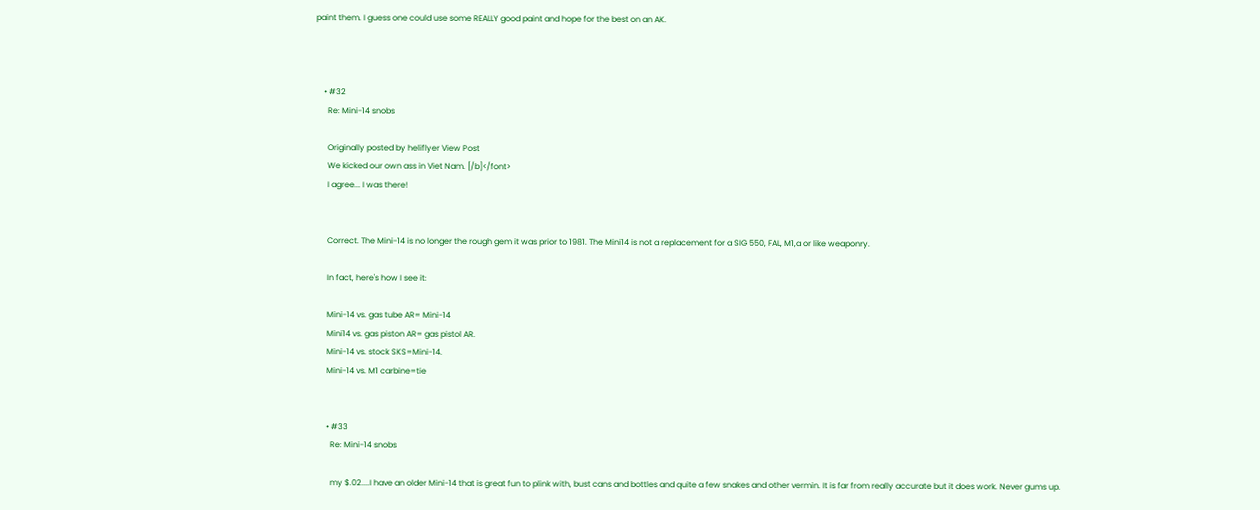paint them. I guess one could use some REALLY good paint and hope for the best on an AK.



    • #32
      Re: Mini-14 snobs

      Originally posted by heliflyer View Post
      We kicked our own ass in Viet Nam. [/b]</font>
      I agree... I was there!


      Correct. The Mini-14 is no longer the rough gem it was prior to 1981. The Mini14 is not a replacement for a SIG 550, FAL, M1,a or like weaponry.

      In fact, here's how I see it:

      Mini-14 vs. gas tube AR= Mini-14
      Mini14 vs. gas piston AR= gas pistol AR.
      Mini-14 vs. stock SKS=Mini-14.
      Mini-14 vs. M1 carbine=tie


      • #33
        Re: Mini-14 snobs

        my $.02....I have an older Mini-14 that is great fun to plink with, bust cans and bottles and quite a few snakes and other vermin. It is far from really accurate but it does work. Never gums up.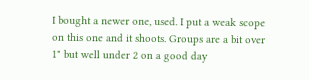I bought a newer one, used. I put a weak scope on this one and it shoots. Groups are a bit over 1" but well under 2 on a good day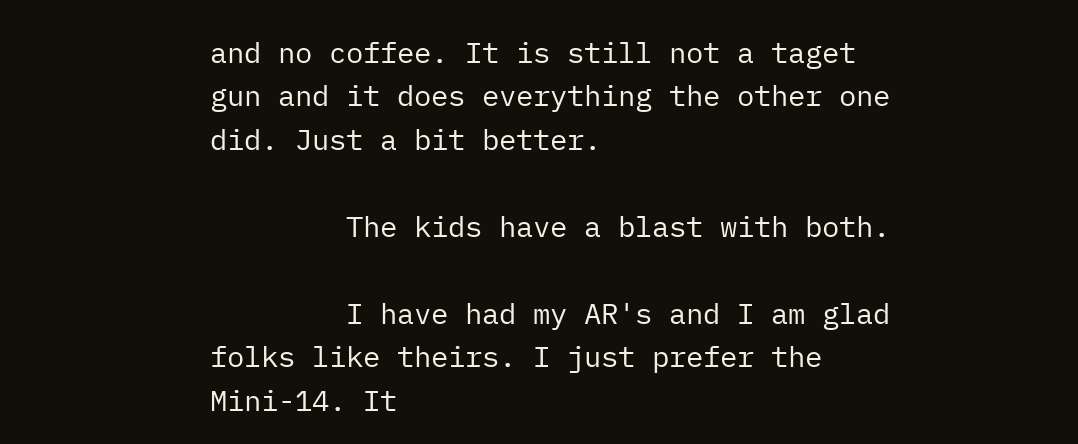and no coffee. It is still not a taget gun and it does everything the other one did. Just a bit better.

        The kids have a blast with both.

        I have had my AR's and I am glad folks like theirs. I just prefer the Mini-14. It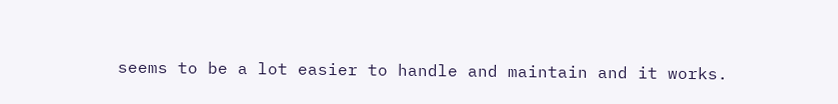seems to be a lot easier to handle and maintain and it works.